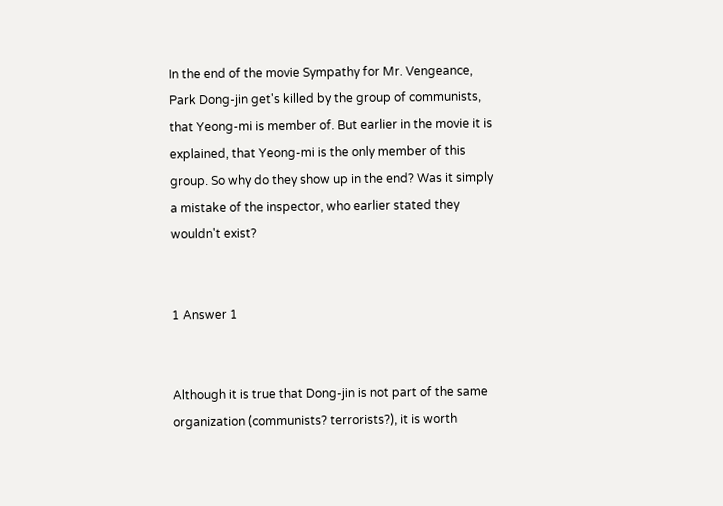In the end of the movie Sympathy for Mr. Vengeance, Park Dong-jin get's killed by the group of communists, that Yeong-mi is member of. But earlier in the movie it is explained, that Yeong-mi is the only member of this group. So why do they show up in the end? Was it simply a mistake of the inspector, who earlier stated they wouldn't exist?


1 Answer 1


Although it is true that Dong-jin is not part of the same organization (communists? terrorists?), it is worth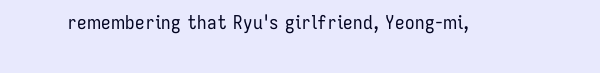remembering that Ryu's girlfriend, Yeong-mi,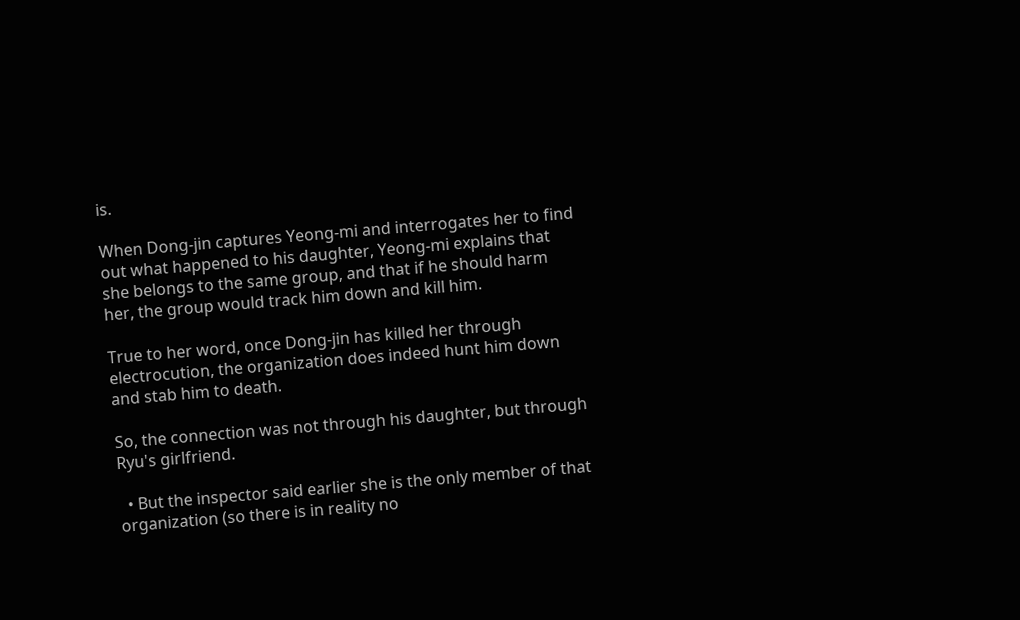is.

When Dong-jin captures Yeong-mi and interrogates her to find out what happened to his daughter, Yeong-mi explains that she belongs to the same group, and that if he should harm her, the group would track him down and kill him.

True to her word, once Dong-jin has killed her through electrocution, the organization does indeed hunt him down and stab him to death.

So, the connection was not through his daughter, but through Ryu's girlfriend.

  • But the inspector said earlier she is the only member of that organization (so there is in reality no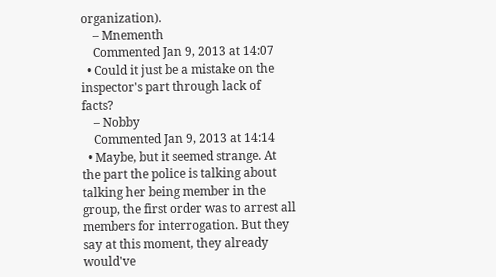organization).
    – Mnementh
    Commented Jan 9, 2013 at 14:07
  • Could it just be a mistake on the inspector's part through lack of facts?
    – Nobby
    Commented Jan 9, 2013 at 14:14
  • Maybe, but it seemed strange. At the part the police is talking about talking her being member in the group, the first order was to arrest all members for interrogation. But they say at this moment, they already would've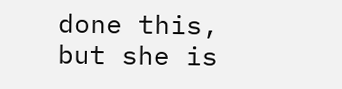done this, but she is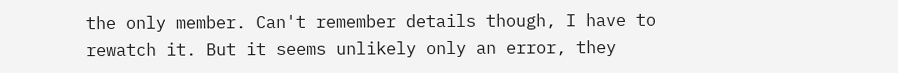the only member. Can't remember details though, I have to rewatch it. But it seems unlikely only an error, they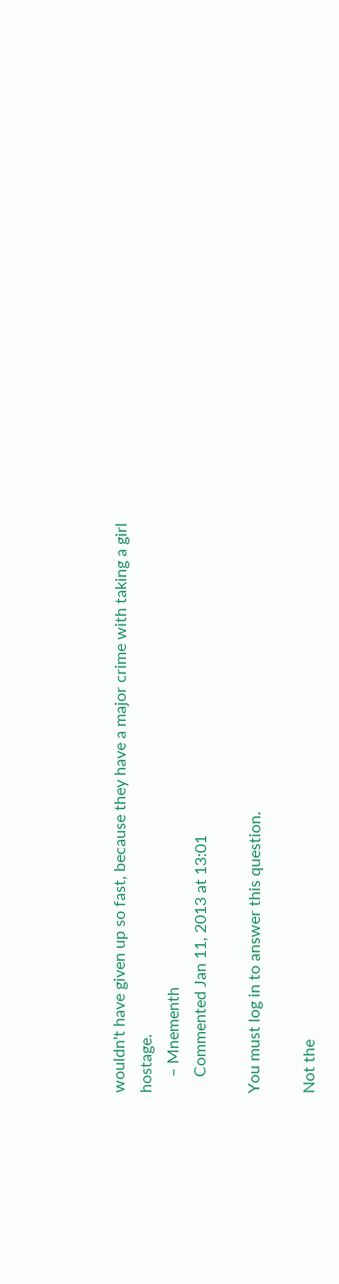wouldn't have given up so fast, because they have a major crime with taking a girl hostage.
    – Mnementh
    Commented Jan 11, 2013 at 13:01

You must log in to answer this question.

Not the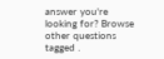answer you're looking for? Browse other questions tagged .